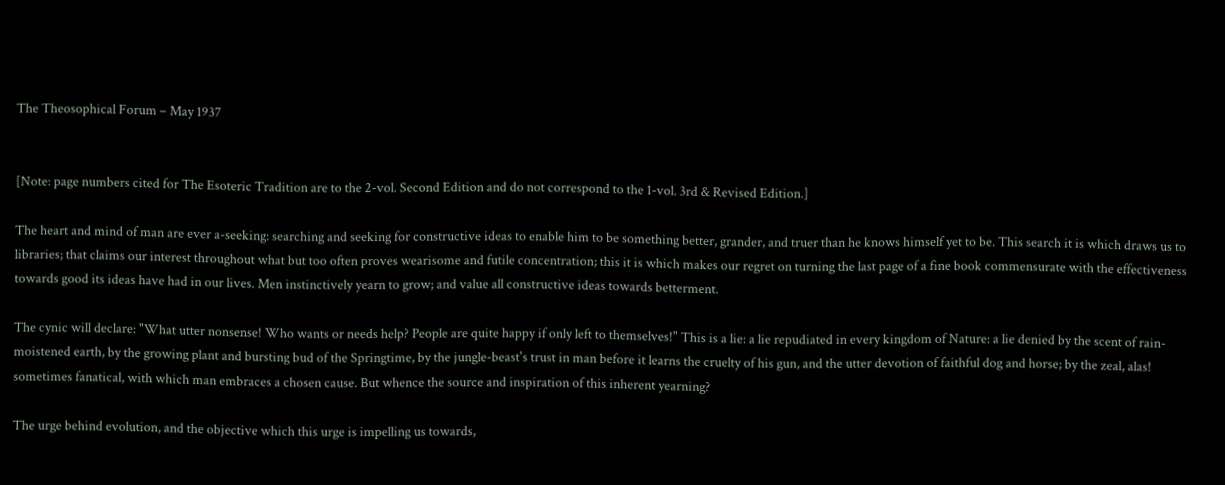The Theosophical Forum – May 1937


[Note: page numbers cited for The Esoteric Tradition are to the 2-vol. Second Edition and do not correspond to the 1-vol. 3rd & Revised Edition.]

The heart and mind of man are ever a-seeking: searching and seeking for constructive ideas to enable him to be something better, grander, and truer than he knows himself yet to be. This search it is which draws us to libraries; that claims our interest throughout what but too often proves wearisome and futile concentration; this it is which makes our regret on turning the last page of a fine book commensurate with the effectiveness towards good its ideas have had in our lives. Men instinctively yearn to grow; and value all constructive ideas towards betterment.

The cynic will declare: "What utter nonsense! Who wants or needs help? People are quite happy if only left to themselves!" This is a lie: a lie repudiated in every kingdom of Nature: a lie denied by the scent of rain-moistened earth, by the growing plant and bursting bud of the Springtime, by the jungle-beast's trust in man before it learns the cruelty of his gun, and the utter devotion of faithful dog and horse; by the zeal, alas! sometimes fanatical, with which man embraces a chosen cause. But whence the source and inspiration of this inherent yearning?

The urge behind evolution, and the objective which this urge is impelling us towards,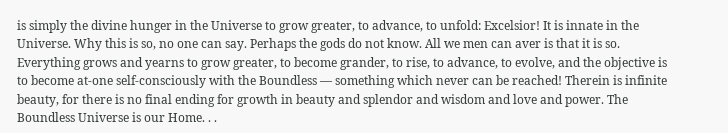is simply the divine hunger in the Universe to grow greater, to advance, to unfold: Excelsior! It is innate in the Universe. Why this is so, no one can say. Perhaps the gods do not know. All we men can aver is that it is so. Everything grows and yearns to grow greater, to become grander, to rise, to advance, to evolve, and the objective is to become at-one self-consciously with the Boundless — something which never can be reached! Therein is infinite beauty, for there is no final ending for growth in beauty and splendor and wisdom and love and power. The Boundless Universe is our Home. . .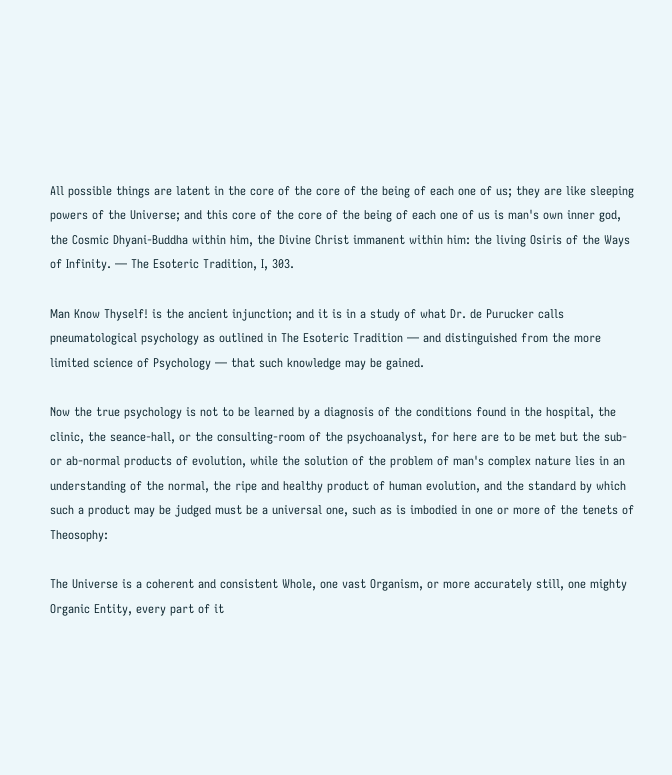All possible things are latent in the core of the core of the being of each one of us; they are like sleeping powers of the Universe; and this core of the core of the being of each one of us is man's own inner god, the Cosmic Dhyani-Buddha within him, the Divine Christ immanent within him: the living Osiris of the Ways of Infinity. — The Esoteric Tradition, I, 303.

Man Know Thyself! is the ancient injunction; and it is in a study of what Dr. de Purucker calls pneumatological psychology as outlined in The Esoteric Tradition — and distinguished from the more limited science of Psychology — that such knowledge may be gained.

Now the true psychology is not to be learned by a diagnosis of the conditions found in the hospital, the clinic, the seance-hall, or the consulting-room of the psychoanalyst, for here are to be met but the sub- or ab-normal products of evolution, while the solution of the problem of man's complex nature lies in an understanding of the normal, the ripe and healthy product of human evolution, and the standard by which such a product may be judged must be a universal one, such as is imbodied in one or more of the tenets of Theosophy:

The Universe is a coherent and consistent Whole, one vast Organism, or more accurately still, one mighty Organic Entity, every part of it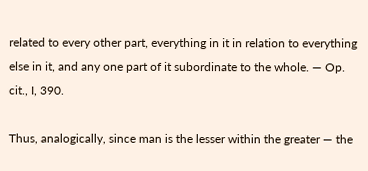related to every other part, everything in it in relation to everything else in it, and any one part of it subordinate to the whole. — Op. cit., I, 390.

Thus, analogically, since man is the lesser within the greater — the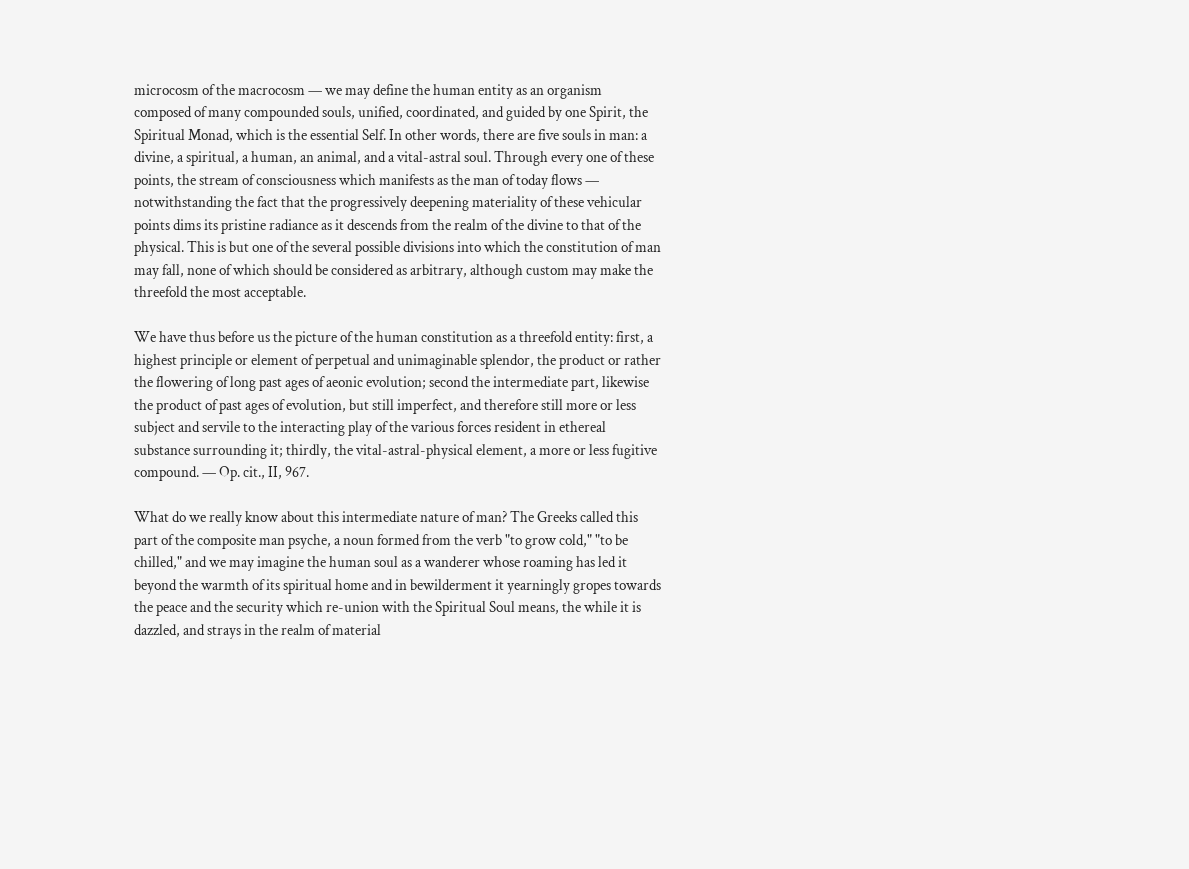microcosm of the macrocosm — we may define the human entity as an organism composed of many compounded souls, unified, coordinated, and guided by one Spirit, the Spiritual Monad, which is the essential Self. In other words, there are five souls in man: a divine, a spiritual, a human, an animal, and a vital-astral soul. Through every one of these points, the stream of consciousness which manifests as the man of today flows — notwithstanding the fact that the progressively deepening materiality of these vehicular points dims its pristine radiance as it descends from the realm of the divine to that of the physical. This is but one of the several possible divisions into which the constitution of man may fall, none of which should be considered as arbitrary, although custom may make the threefold the most acceptable.

We have thus before us the picture of the human constitution as a threefold entity: first, a highest principle or element of perpetual and unimaginable splendor, the product or rather the flowering of long past ages of aeonic evolution; second the intermediate part, likewise the product of past ages of evolution, but still imperfect, and therefore still more or less subject and servile to the interacting play of the various forces resident in ethereal substance surrounding it; thirdly, the vital-astral-physical element, a more or less fugitive compound. — Op. cit., II, 967.

What do we really know about this intermediate nature of man? The Greeks called this part of the composite man psyche, a noun formed from the verb "to grow cold," "to be chilled," and we may imagine the human soul as a wanderer whose roaming has led it beyond the warmth of its spiritual home and in bewilderment it yearningly gropes towards the peace and the security which re-union with the Spiritual Soul means, the while it is dazzled, and strays in the realm of material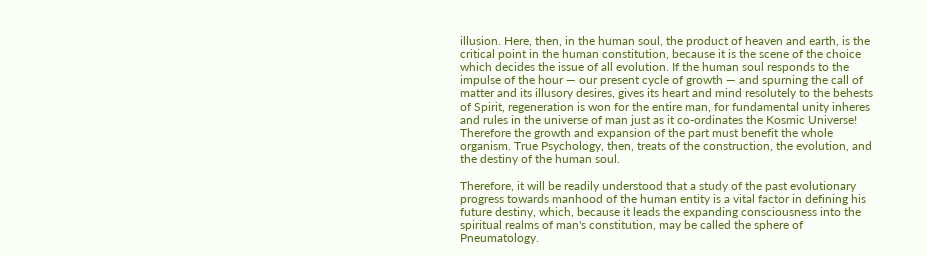illusion. Here, then, in the human soul, the product of heaven and earth, is the critical point in the human constitution, because it is the scene of the choice which decides the issue of all evolution. If the human soul responds to the impulse of the hour — our present cycle of growth — and spurning the call of matter and its illusory desires, gives its heart and mind resolutely to the behests of Spirit, regeneration is won for the entire man, for fundamental unity inheres and rules in the universe of man just as it co-ordinates the Kosmic Universe! Therefore the growth and expansion of the part must benefit the whole organism. True Psychology, then, treats of the construction, the evolution, and the destiny of the human soul.

Therefore, it will be readily understood that a study of the past evolutionary progress towards manhood of the human entity is a vital factor in defining his future destiny, which, because it leads the expanding consciousness into the spiritual realms of man's constitution, may be called the sphere of Pneumatology.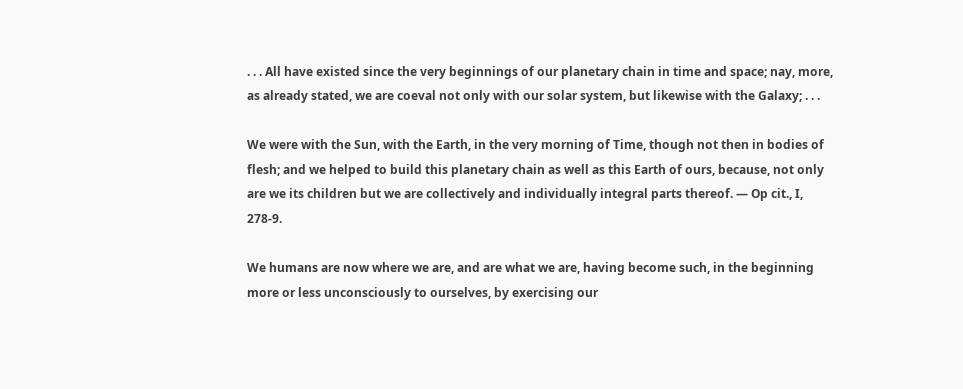. . . All have existed since the very beginnings of our planetary chain in time and space; nay, more, as already stated, we are coeval not only with our solar system, but likewise with the Galaxy; . . .

We were with the Sun, with the Earth, in the very morning of Time, though not then in bodies of flesh; and we helped to build this planetary chain as well as this Earth of ours, because, not only are we its children but we are collectively and individually integral parts thereof. — Op cit., I, 278-9.

We humans are now where we are, and are what we are, having become such, in the beginning more or less unconsciously to ourselves, by exercising our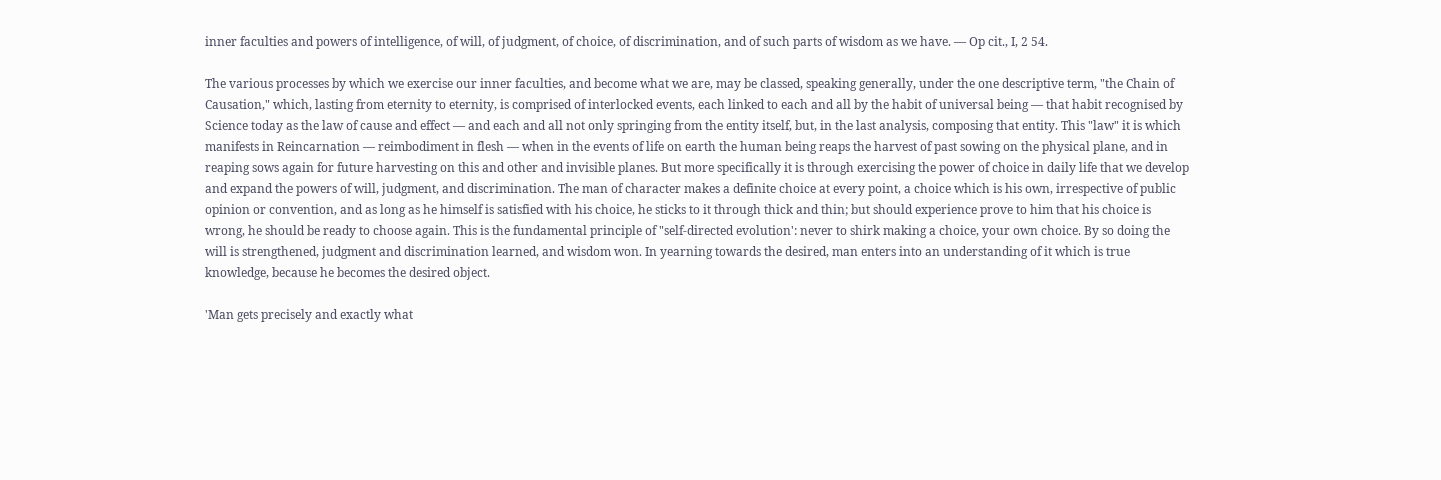inner faculties and powers of intelligence, of will, of judgment, of choice, of discrimination, and of such parts of wisdom as we have. — Op cit., I, 2 54.

The various processes by which we exercise our inner faculties, and become what we are, may be classed, speaking generally, under the one descriptive term, "the Chain of Causation," which, lasting from eternity to eternity, is comprised of interlocked events, each linked to each and all by the habit of universal being — that habit recognised by Science today as the law of cause and effect — and each and all not only springing from the entity itself, but, in the last analysis, composing that entity. This "law" it is which manifests in Reincarnation — reimbodiment in flesh — when in the events of life on earth the human being reaps the harvest of past sowing on the physical plane, and in reaping sows again for future harvesting on this and other and invisible planes. But more specifically it is through exercising the power of choice in daily life that we develop and expand the powers of will, judgment, and discrimination. The man of character makes a definite choice at every point, a choice which is his own, irrespective of public opinion or convention, and as long as he himself is satisfied with his choice, he sticks to it through thick and thin; but should experience prove to him that his choice is wrong, he should be ready to choose again. This is the fundamental principle of "self-directed evolution': never to shirk making a choice, your own choice. By so doing the will is strengthened, judgment and discrimination learned, and wisdom won. In yearning towards the desired, man enters into an understanding of it which is true knowledge, because he becomes the desired object.

'Man gets precisely and exactly what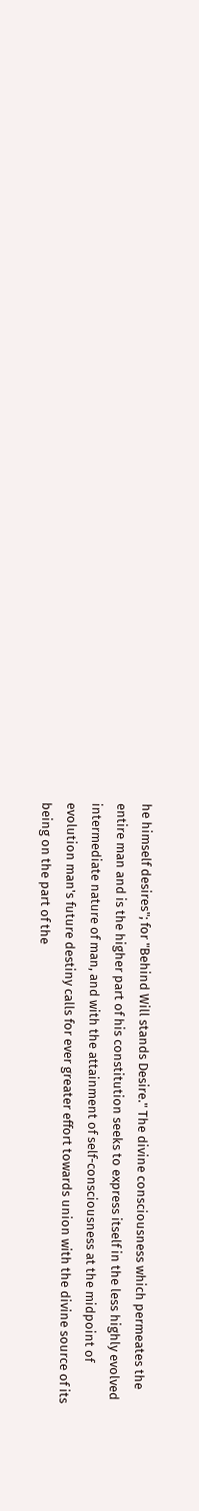he himself desires"; for "Behind Will stands Desire." The divine consciousness which permeates the entire man and is the higher part of his constitution seeks to express itself in the less highly evolved intermediate nature of man, and with the attainment of self-consciousness at the midpoint of evolution man's future destiny calls for ever greater effort towards union with the divine source of its being on the part of the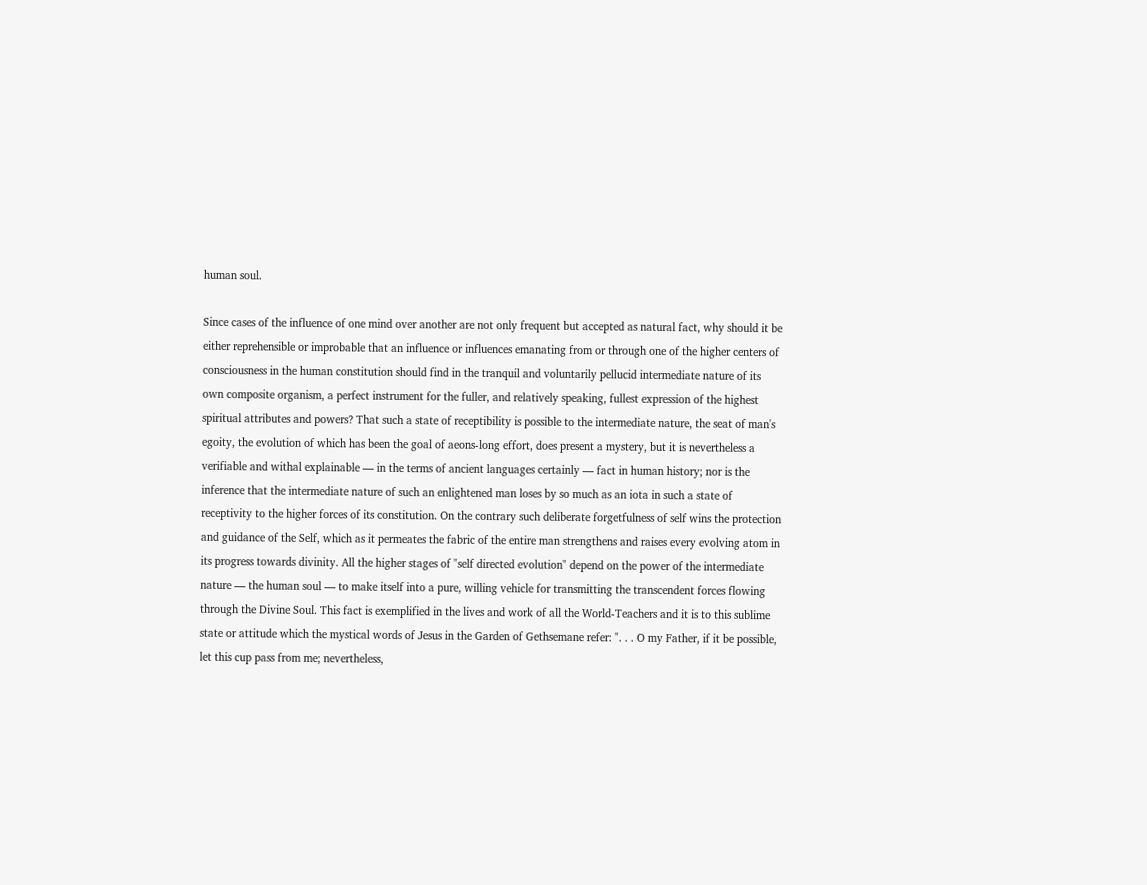human soul.

Since cases of the influence of one mind over another are not only frequent but accepted as natural fact, why should it be either reprehensible or improbable that an influence or influences emanating from or through one of the higher centers of consciousness in the human constitution should find in the tranquil and voluntarily pellucid intermediate nature of its own composite organism, a perfect instrument for the fuller, and relatively speaking, fullest expression of the highest spiritual attributes and powers? That such a state of receptibility is possible to the intermediate nature, the seat of man's egoity, the evolution of which has been the goal of aeons-long effort, does present a mystery, but it is nevertheless a verifiable and withal explainable — in the terms of ancient languages certainly — fact in human history; nor is the inference that the intermediate nature of such an enlightened man loses by so much as an iota in such a state of receptivity to the higher forces of its constitution. On the contrary such deliberate forgetfulness of self wins the protection and guidance of the Self, which as it permeates the fabric of the entire man strengthens and raises every evolving atom in its progress towards divinity. All the higher stages of "self directed evolution" depend on the power of the intermediate nature — the human soul — to make itself into a pure, willing vehicle for transmitting the transcendent forces flowing through the Divine Soul. This fact is exemplified in the lives and work of all the World-Teachers and it is to this sublime state or attitude which the mystical words of Jesus in the Garden of Gethsemane refer: ". . . O my Father, if it be possible, let this cup pass from me; nevertheless,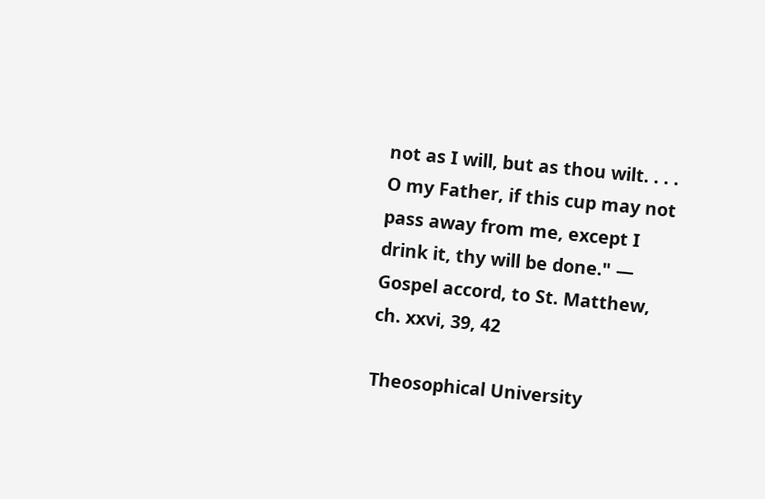not as I will, but as thou wilt. . . . O my Father, if this cup may not pass away from me, except I drink it, thy will be done." — Gospel accord, to St. Matthew, ch. xxvi, 39, 42

Theosophical University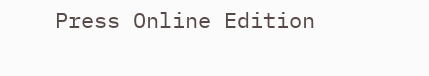Press Online Edition